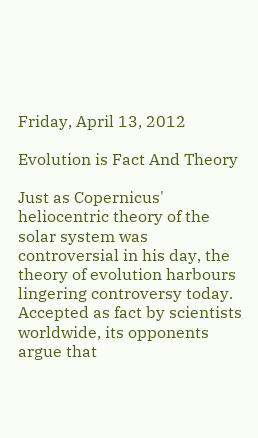Friday, April 13, 2012

Evolution is Fact And Theory

Just as Copernicus' heliocentric theory of the solar system was controversial in his day, the theory of evolution harbours lingering controversy today. Accepted as fact by scientists worldwide, its opponents argue that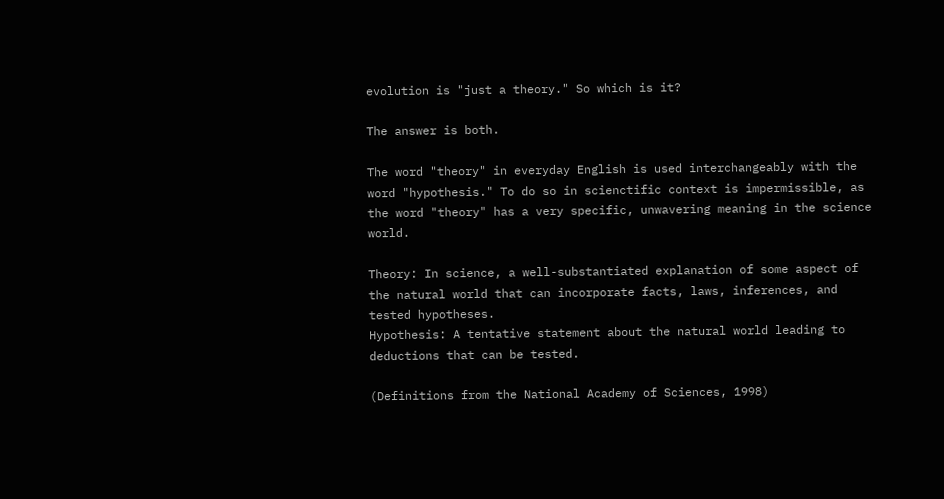evolution is "just a theory." So which is it?

The answer is both.

The word "theory" in everyday English is used interchangeably with the word "hypothesis." To do so in scienctific context is impermissible, as the word "theory" has a very specific, unwavering meaning in the science world.

Theory: In science, a well-substantiated explanation of some aspect of the natural world that can incorporate facts, laws, inferences, and tested hypotheses.
Hypothesis: A tentative statement about the natural world leading to deductions that can be tested.

(Definitions from the National Academy of Sciences, 1998)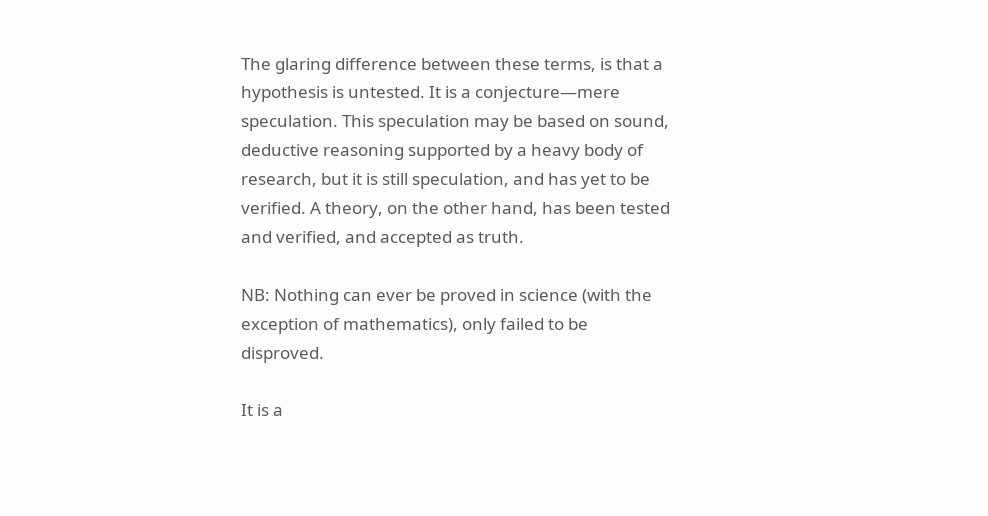The glaring difference between these terms, is that a hypothesis is untested. It is a conjecture—mere speculation. This speculation may be based on sound, deductive reasoning supported by a heavy body of research, but it is still speculation, and has yet to be verified. A theory, on the other hand, has been tested and verified, and accepted as truth.

NB: Nothing can ever be proved in science (with the exception of mathematics), only failed to be disproved.

It is a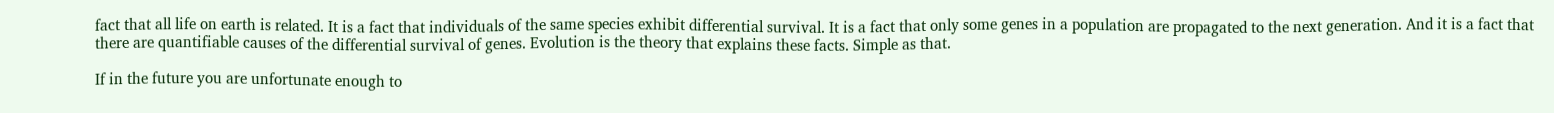fact that all life on earth is related. It is a fact that individuals of the same species exhibit differential survival. It is a fact that only some genes in a population are propagated to the next generation. And it is a fact that there are quantifiable causes of the differential survival of genes. Evolution is the theory that explains these facts. Simple as that.

If in the future you are unfortunate enough to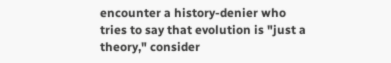encounter a history-denier who tries to say that evolution is "just a theory," consider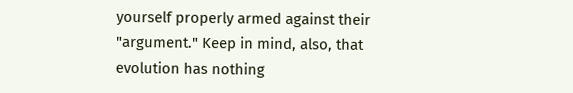yourself properly armed against their "argument." Keep in mind, also, that evolution has nothing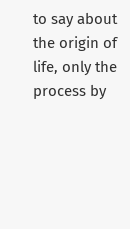to say about the origin of life, only the process by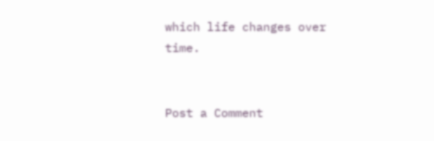which life changes over time.


Post a Comment